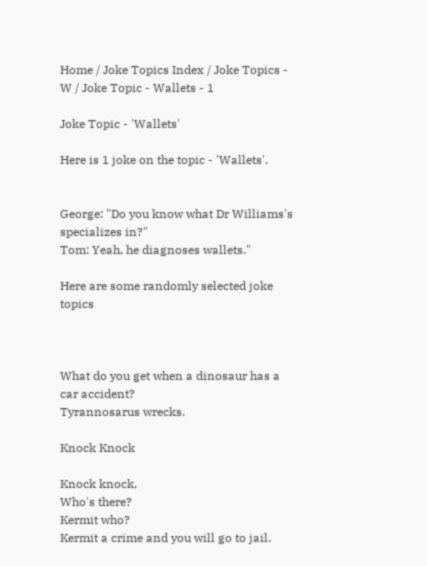Home / Joke Topics Index / Joke Topics - W / Joke Topic - Wallets - 1

Joke Topic - 'Wallets'

Here is 1 joke on the topic - 'Wallets'.


George: "Do you know what Dr Williams's specializes in?"
Tom: Yeah, he diagnoses wallets."

Here are some randomly selected joke topics



What do you get when a dinosaur has a car accident?
Tyrannosarus wrecks.

Knock Knock

Knock knock,
Who's there?
Kermit who?
Kermit a crime and you will go to jail.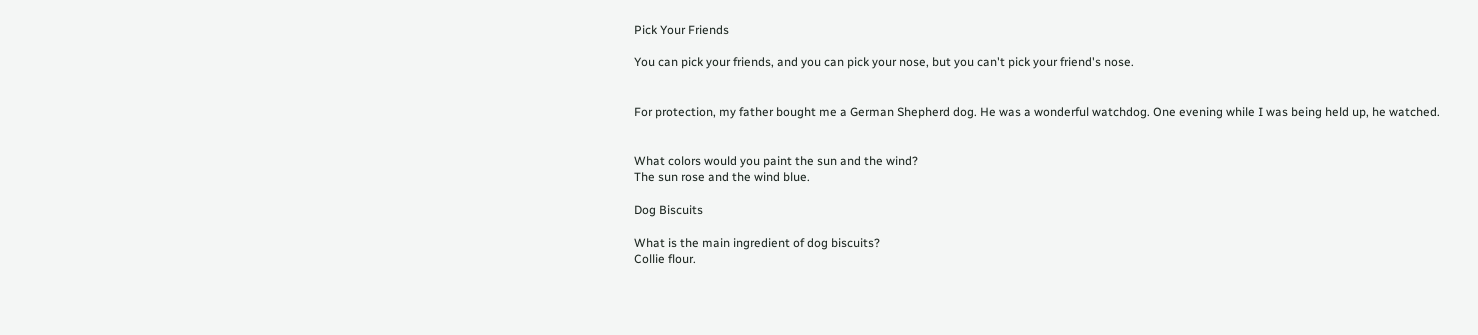Pick Your Friends

You can pick your friends, and you can pick your nose, but you can't pick your friend's nose.


For protection, my father bought me a German Shepherd dog. He was a wonderful watchdog. One evening while I was being held up, he watched.


What colors would you paint the sun and the wind?
The sun rose and the wind blue.

Dog Biscuits

What is the main ingredient of dog biscuits?
Collie flour.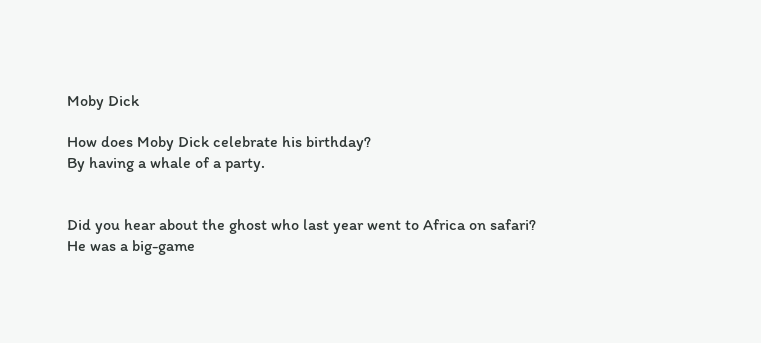Moby Dick

How does Moby Dick celebrate his birthday?
By having a whale of a party.


Did you hear about the ghost who last year went to Africa on safari?
He was a big-game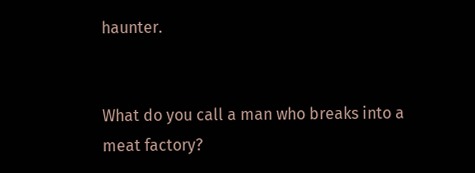haunter.


What do you call a man who breaks into a meat factory?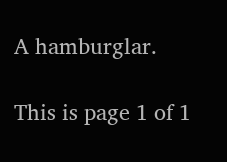A hamburglar.

This is page 1 of 1